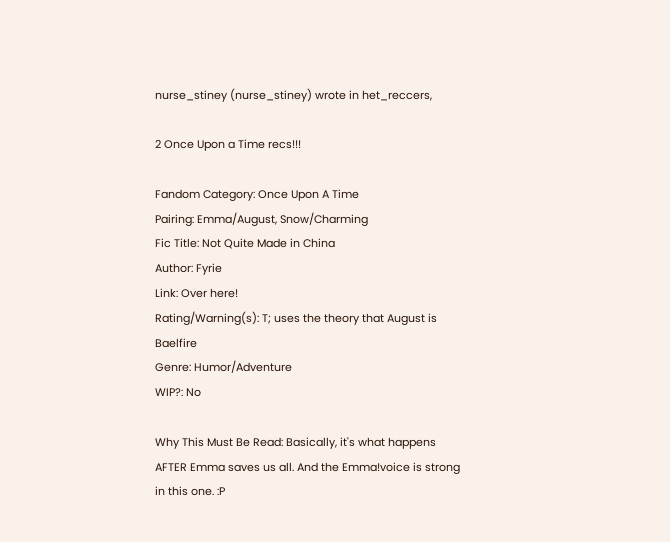nurse_stiney (nurse_stiney) wrote in het_reccers,

2 Once Upon a Time recs!!!

Fandom Category: Once Upon A Time
Pairing: Emma/August, Snow/Charming
Fic Title: Not Quite Made in China
Author: Fyrie
Link: Over here!
Rating/Warning(s): T; uses the theory that August is Baelfire
Genre: Humor/Adventure
WIP?: No

Why This Must Be Read: Basically, it's what happens AFTER Emma saves us all. And the Emma!voice is strong in this one. :P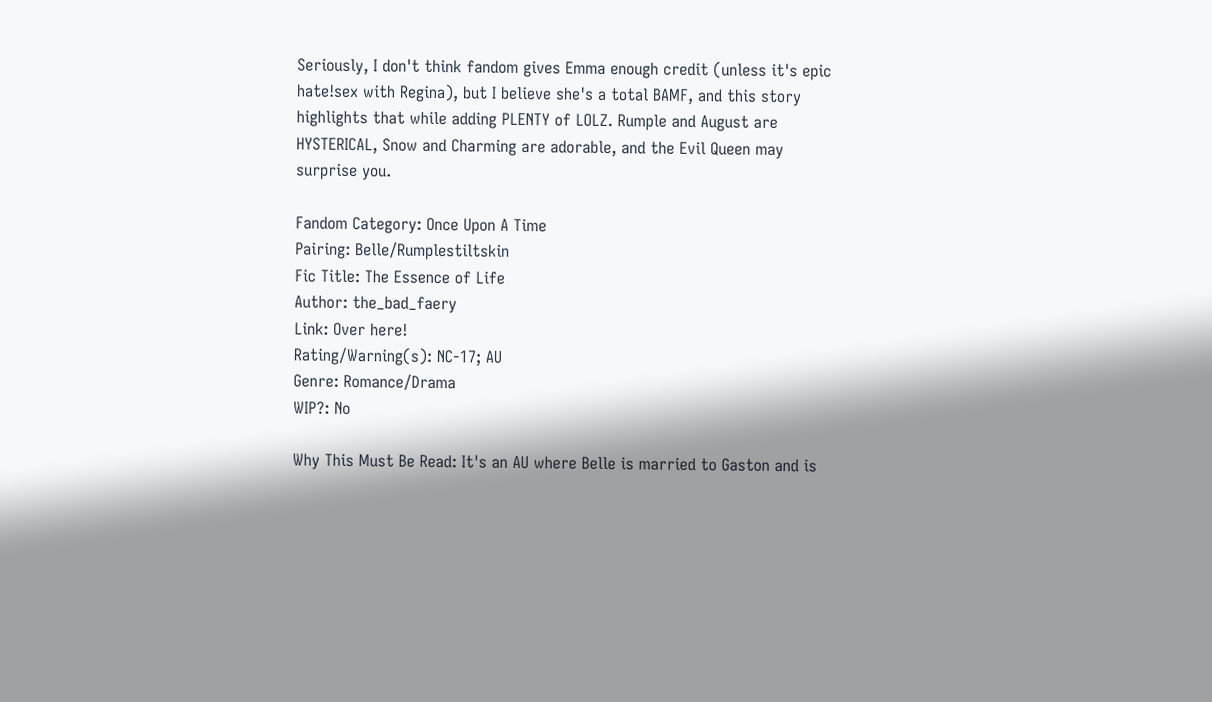Seriously, I don't think fandom gives Emma enough credit (unless it's epic hate!sex with Regina), but I believe she's a total BAMF, and this story highlights that while adding PLENTY of LOLZ. Rumple and August are HYSTERICAL, Snow and Charming are adorable, and the Evil Queen may surprise you.

Fandom Category: Once Upon A Time
Pairing: Belle/Rumplestiltskin
Fic Title: The Essence of Life
Author: the_bad_faery
Link: Over here!
Rating/Warning(s): NC-17; AU
Genre: Romance/Drama
WIP?: No

Why This Must Be Read: It's an AU where Belle is married to Gaston and is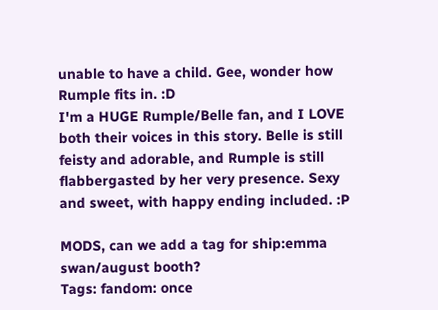unable to have a child. Gee, wonder how Rumple fits in. :D
I'm a HUGE Rumple/Belle fan, and I LOVE both their voices in this story. Belle is still feisty and adorable, and Rumple is still flabbergasted by her very presence. Sexy and sweet, with happy ending included. :P

MODS, can we add a tag for ship:emma swan/august booth?
Tags: fandom: once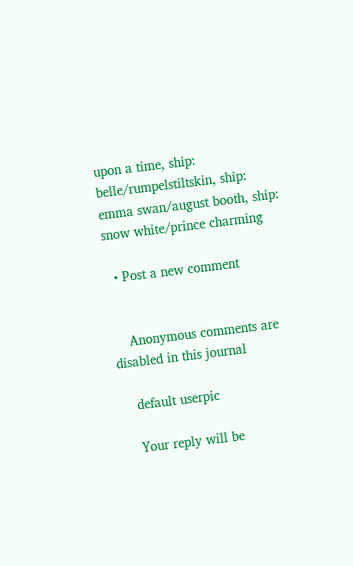upon a time, ship: belle/rumpelstiltskin, ship: emma swan/august booth, ship: snow white/prince charming

  • Post a new comment


    Anonymous comments are disabled in this journal

    default userpic

    Your reply will be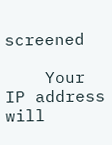screened

    Your IP address will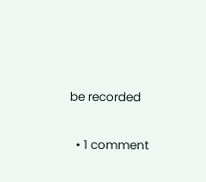be recorded

  • 1 comment